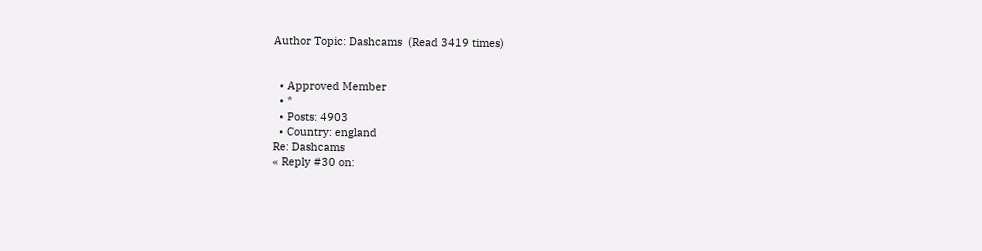Author Topic: Dashcams  (Read 3419 times)


  • Approved Member
  • *
  • Posts: 4903
  • Country: england
Re: Dashcams
« Reply #30 on: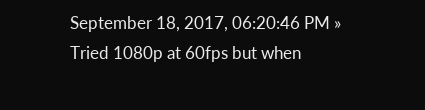September 18, 2017, 06:20:46 PM »
Tried 1080p at 60fps but when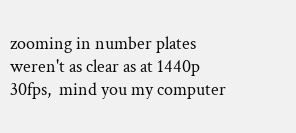zooming in number plates weren't as clear as at 1440p 30fps,  mind you my computer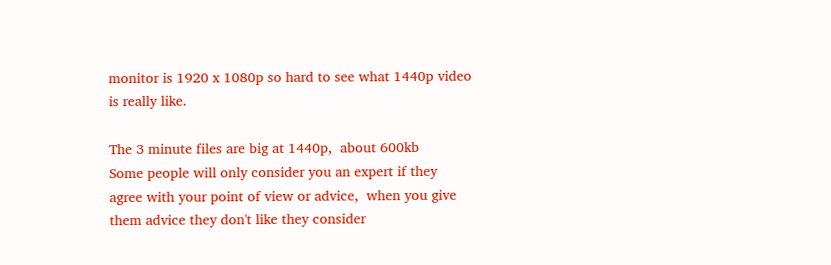monitor is 1920 x 1080p so hard to see what 1440p video is really like.

The 3 minute files are big at 1440p,  about 600kb
Some people will only consider you an expert if they agree with your point of view or advice,  when you give them advice they don't like they consider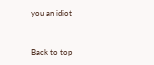you an idiot


Back to top